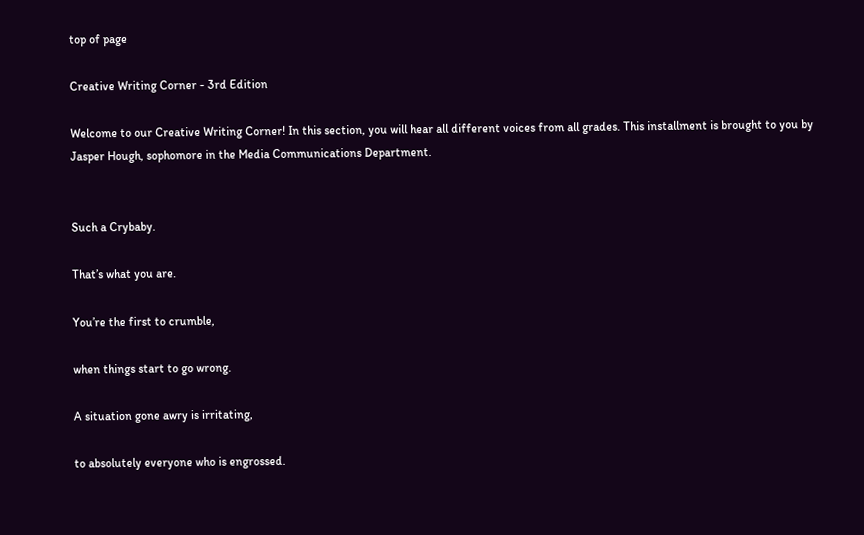top of page

Creative Writing Corner - 3rd Edition

Welcome to our Creative Writing Corner! In this section, you will hear all different voices from all grades. This installment is brought to you by Jasper Hough, sophomore in the Media Communications Department.


Such a Crybaby.

That’s what you are.

You’re the first to crumble,

when things start to go wrong.

A situation gone awry is irritating,

to absolutely everyone who is engrossed.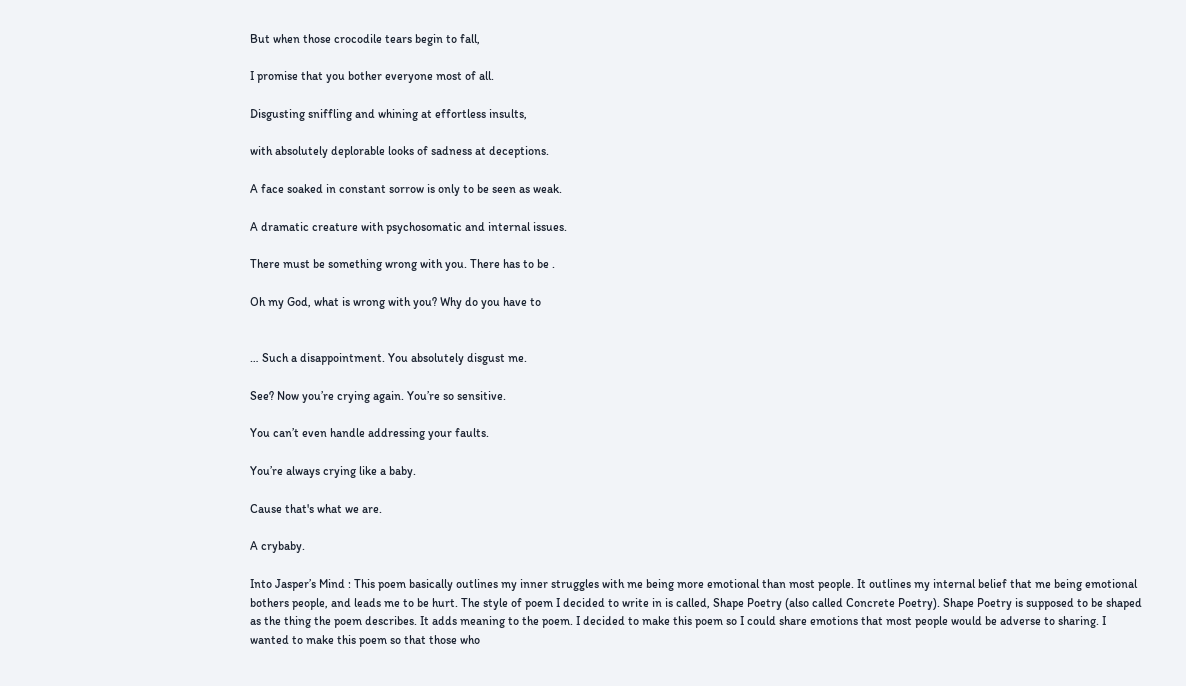But when those crocodile tears begin to fall,

I promise that you bother everyone most of all.

Disgusting sniffling and whining at effortless insults,

with absolutely deplorable looks of sadness at deceptions.

A face soaked in constant sorrow is only to be seen as weak.

A dramatic creature with psychosomatic and internal issues.

There must be something wrong with you. There has to be .

Oh my God, what is wrong with you? Why do you have to


… Such a disappointment. You absolutely disgust me.

See? Now you’re crying again. You’re so sensitive.

You can’t even handle addressing your faults.

You’re always crying like a baby.

Cause that's what we are.

A crybaby.

Into Jasper’s Mind : This poem basically outlines my inner struggles with me being more emotional than most people. It outlines my internal belief that me being emotional bothers people, and leads me to be hurt. The style of poem I decided to write in is called, Shape Poetry (also called Concrete Poetry). Shape Poetry is supposed to be shaped as the thing the poem describes. It adds meaning to the poem. I decided to make this poem so I could share emotions that most people would be adverse to sharing. I wanted to make this poem so that those who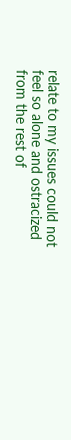relate to my issues could not feel so alone and ostracized from the rest of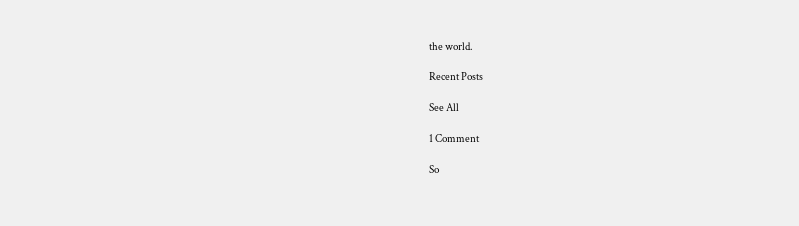the world.

Recent Posts

See All

1 Comment

So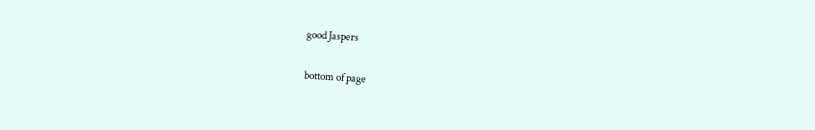good Jaspers

bottom of page